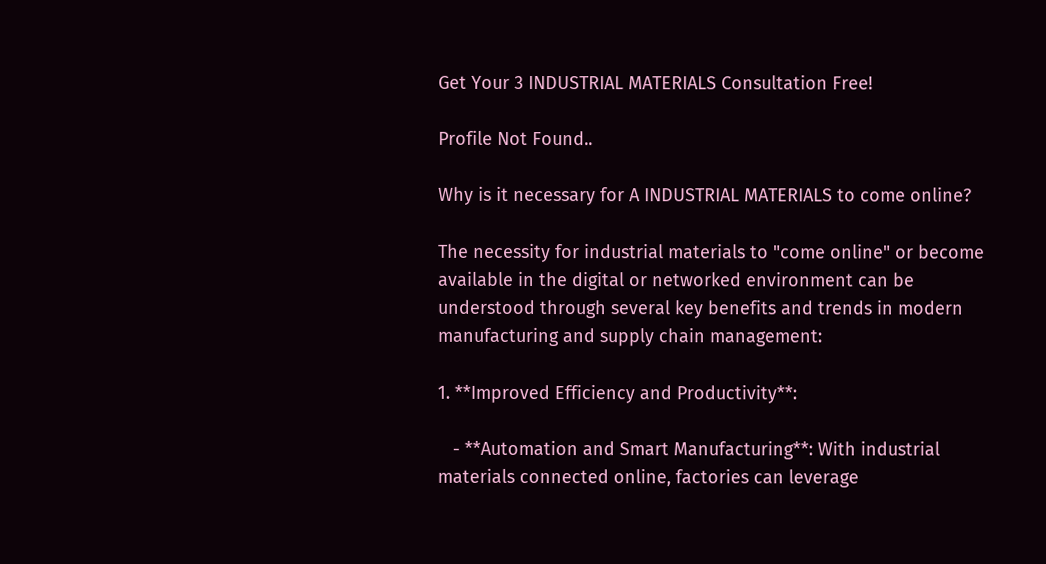Get Your 3 INDUSTRIAL MATERIALS Consultation Free!

Profile Not Found..

Why is it necessary for A INDUSTRIAL MATERIALS to come online?

The necessity for industrial materials to "come online" or become available in the digital or networked environment can be understood through several key benefits and trends in modern manufacturing and supply chain management:

1. **Improved Efficiency and Productivity**:

   - **Automation and Smart Manufacturing**: With industrial materials connected online, factories can leverage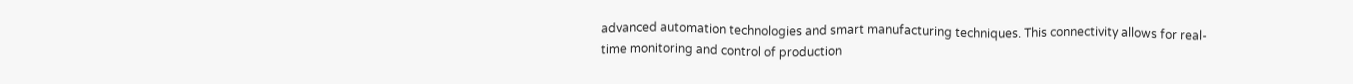advanced automation technologies and smart manufacturing techniques. This connectivity allows for real-time monitoring and control of production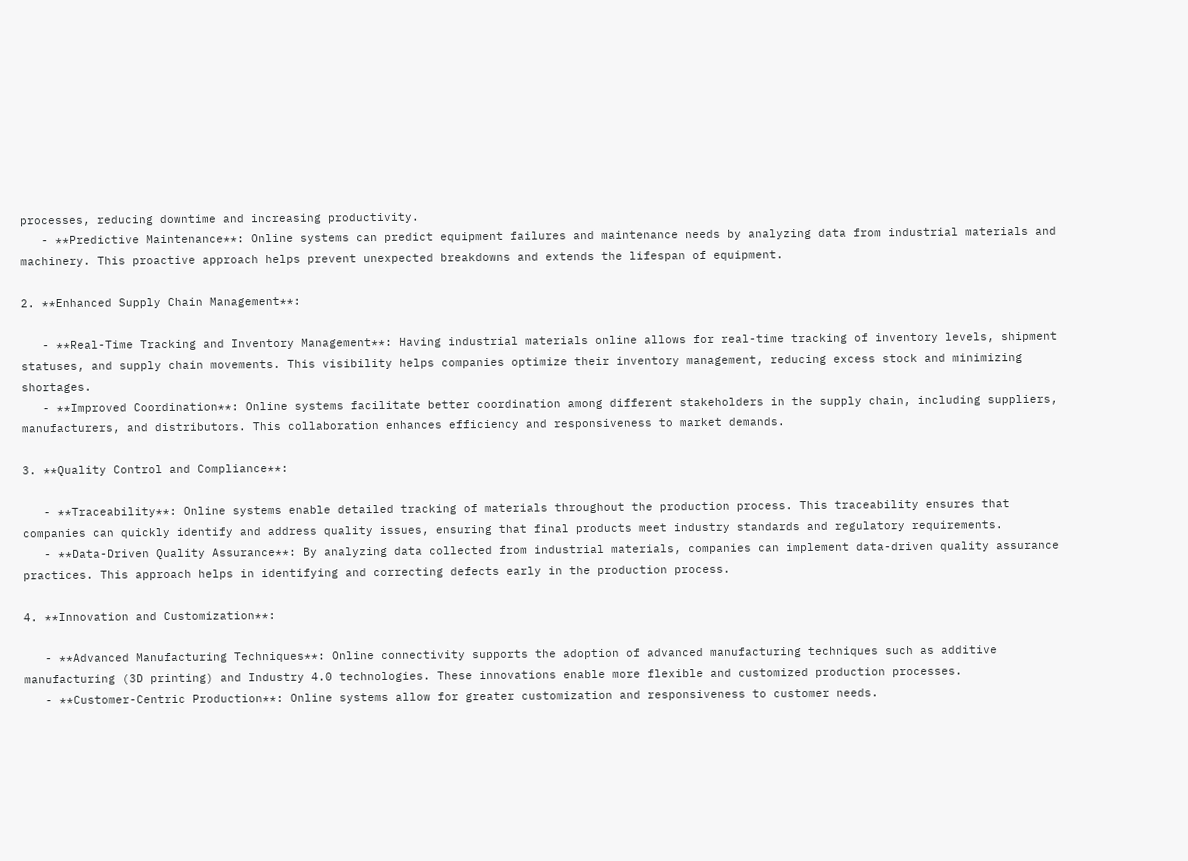processes, reducing downtime and increasing productivity.
   - **Predictive Maintenance**: Online systems can predict equipment failures and maintenance needs by analyzing data from industrial materials and machinery. This proactive approach helps prevent unexpected breakdowns and extends the lifespan of equipment.

2. **Enhanced Supply Chain Management**:

   - **Real-Time Tracking and Inventory Management**: Having industrial materials online allows for real-time tracking of inventory levels, shipment statuses, and supply chain movements. This visibility helps companies optimize their inventory management, reducing excess stock and minimizing shortages.
   - **Improved Coordination**: Online systems facilitate better coordination among different stakeholders in the supply chain, including suppliers, manufacturers, and distributors. This collaboration enhances efficiency and responsiveness to market demands.

3. **Quality Control and Compliance**:

   - **Traceability**: Online systems enable detailed tracking of materials throughout the production process. This traceability ensures that companies can quickly identify and address quality issues, ensuring that final products meet industry standards and regulatory requirements.
   - **Data-Driven Quality Assurance**: By analyzing data collected from industrial materials, companies can implement data-driven quality assurance practices. This approach helps in identifying and correcting defects early in the production process.

4. **Innovation and Customization**:

   - **Advanced Manufacturing Techniques**: Online connectivity supports the adoption of advanced manufacturing techniques such as additive manufacturing (3D printing) and Industry 4.0 technologies. These innovations enable more flexible and customized production processes.
   - **Customer-Centric Production**: Online systems allow for greater customization and responsiveness to customer needs.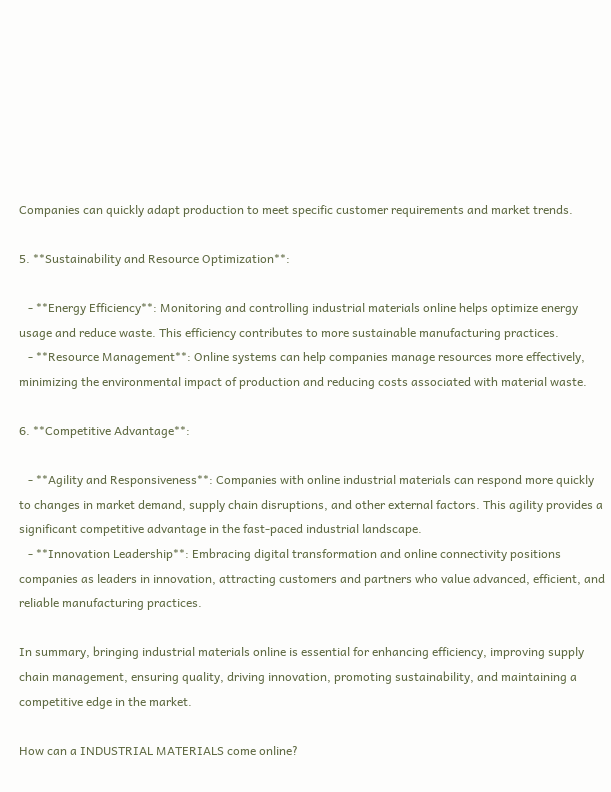Companies can quickly adapt production to meet specific customer requirements and market trends.

5. **Sustainability and Resource Optimization**:

   - **Energy Efficiency**: Monitoring and controlling industrial materials online helps optimize energy usage and reduce waste. This efficiency contributes to more sustainable manufacturing practices.
   - **Resource Management**: Online systems can help companies manage resources more effectively, minimizing the environmental impact of production and reducing costs associated with material waste.

6. **Competitive Advantage**:

   - **Agility and Responsiveness**: Companies with online industrial materials can respond more quickly to changes in market demand, supply chain disruptions, and other external factors. This agility provides a significant competitive advantage in the fast-paced industrial landscape.
   - **Innovation Leadership**: Embracing digital transformation and online connectivity positions companies as leaders in innovation, attracting customers and partners who value advanced, efficient, and reliable manufacturing practices.

In summary, bringing industrial materials online is essential for enhancing efficiency, improving supply chain management, ensuring quality, driving innovation, promoting sustainability, and maintaining a competitive edge in the market.

How can a INDUSTRIAL MATERIALS come online?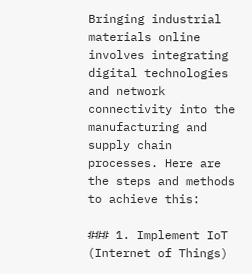Bringing industrial materials online involves integrating digital technologies and network connectivity into the manufacturing and supply chain processes. Here are the steps and methods to achieve this:

### 1. Implement IoT (Internet of Things)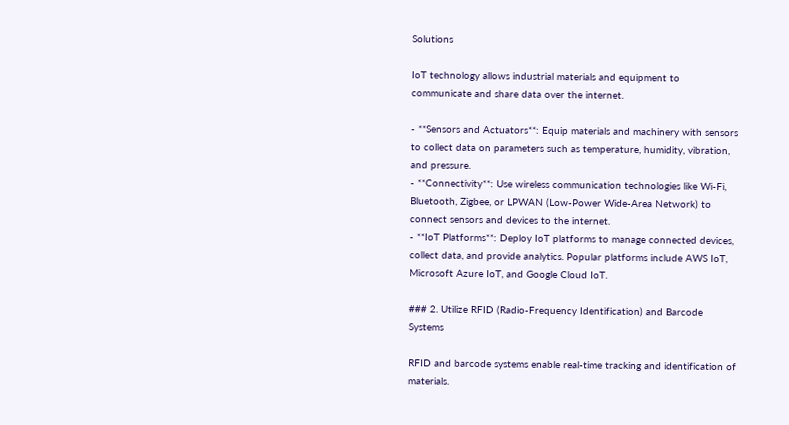Solutions

IoT technology allows industrial materials and equipment to communicate and share data over the internet.

- **Sensors and Actuators**: Equip materials and machinery with sensors to collect data on parameters such as temperature, humidity, vibration, and pressure.
- **Connectivity**: Use wireless communication technologies like Wi-Fi, Bluetooth, Zigbee, or LPWAN (Low-Power Wide-Area Network) to connect sensors and devices to the internet.
- **IoT Platforms**: Deploy IoT platforms to manage connected devices, collect data, and provide analytics. Popular platforms include AWS IoT, Microsoft Azure IoT, and Google Cloud IoT.

### 2. Utilize RFID (Radio-Frequency Identification) and Barcode Systems

RFID and barcode systems enable real-time tracking and identification of materials.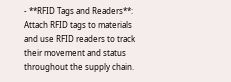- **RFID Tags and Readers**: Attach RFID tags to materials and use RFID readers to track their movement and status throughout the supply chain.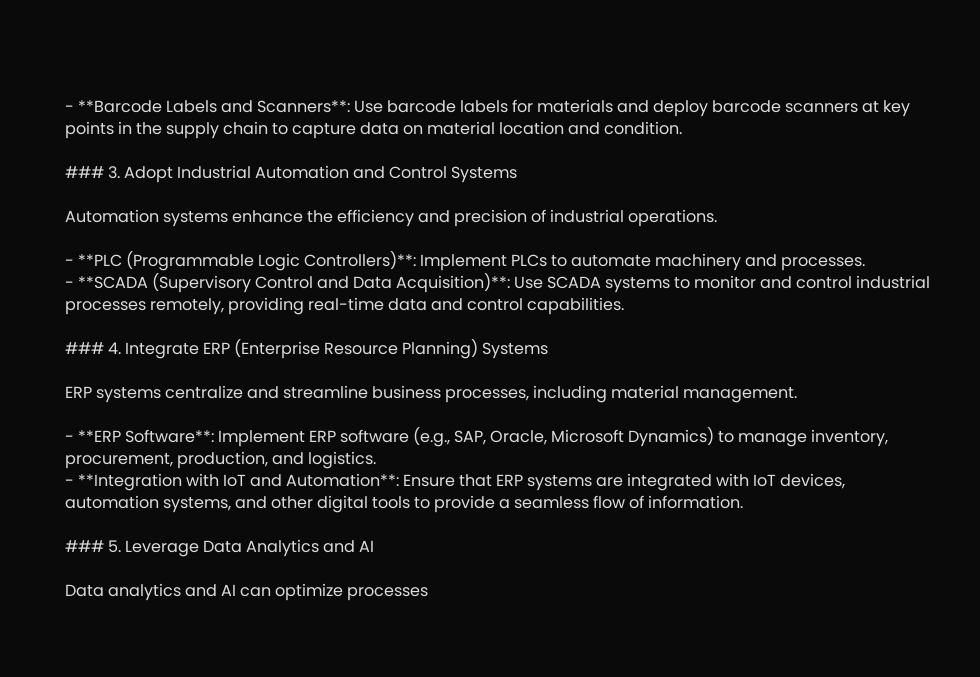- **Barcode Labels and Scanners**: Use barcode labels for materials and deploy barcode scanners at key points in the supply chain to capture data on material location and condition.

### 3. Adopt Industrial Automation and Control Systems

Automation systems enhance the efficiency and precision of industrial operations.

- **PLC (Programmable Logic Controllers)**: Implement PLCs to automate machinery and processes.
- **SCADA (Supervisory Control and Data Acquisition)**: Use SCADA systems to monitor and control industrial processes remotely, providing real-time data and control capabilities.

### 4. Integrate ERP (Enterprise Resource Planning) Systems

ERP systems centralize and streamline business processes, including material management.

- **ERP Software**: Implement ERP software (e.g., SAP, Oracle, Microsoft Dynamics) to manage inventory, procurement, production, and logistics.
- **Integration with IoT and Automation**: Ensure that ERP systems are integrated with IoT devices, automation systems, and other digital tools to provide a seamless flow of information.

### 5. Leverage Data Analytics and AI

Data analytics and AI can optimize processes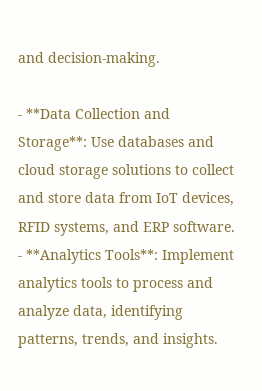and decision-making.

- **Data Collection and Storage**: Use databases and cloud storage solutions to collect and store data from IoT devices, RFID systems, and ERP software.
- **Analytics Tools**: Implement analytics tools to process and analyze data, identifying patterns, trends, and insights.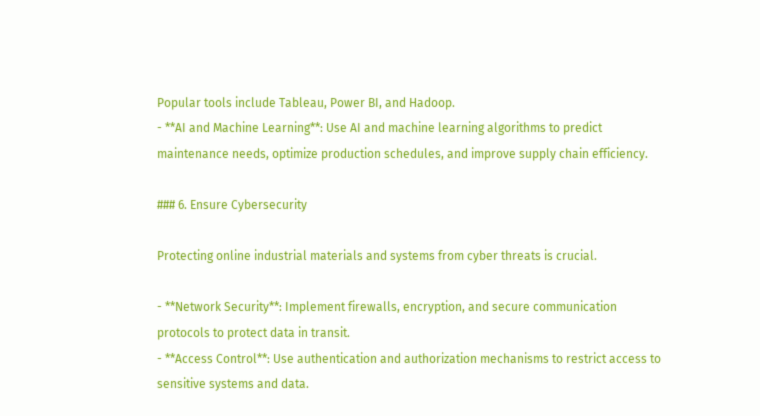Popular tools include Tableau, Power BI, and Hadoop.
- **AI and Machine Learning**: Use AI and machine learning algorithms to predict maintenance needs, optimize production schedules, and improve supply chain efficiency.

### 6. Ensure Cybersecurity

Protecting online industrial materials and systems from cyber threats is crucial.

- **Network Security**: Implement firewalls, encryption, and secure communication protocols to protect data in transit.
- **Access Control**: Use authentication and authorization mechanisms to restrict access to sensitive systems and data.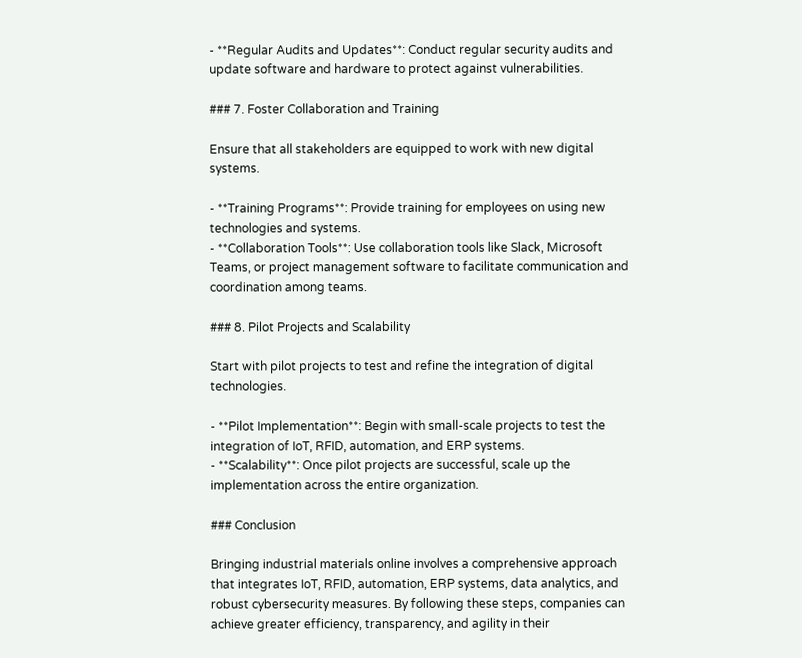- **Regular Audits and Updates**: Conduct regular security audits and update software and hardware to protect against vulnerabilities.

### 7. Foster Collaboration and Training

Ensure that all stakeholders are equipped to work with new digital systems.

- **Training Programs**: Provide training for employees on using new technologies and systems.
- **Collaboration Tools**: Use collaboration tools like Slack, Microsoft Teams, or project management software to facilitate communication and coordination among teams.

### 8. Pilot Projects and Scalability

Start with pilot projects to test and refine the integration of digital technologies.

- **Pilot Implementation**: Begin with small-scale projects to test the integration of IoT, RFID, automation, and ERP systems.
- **Scalability**: Once pilot projects are successful, scale up the implementation across the entire organization.

### Conclusion

Bringing industrial materials online involves a comprehensive approach that integrates IoT, RFID, automation, ERP systems, data analytics, and robust cybersecurity measures. By following these steps, companies can achieve greater efficiency, transparency, and agility in their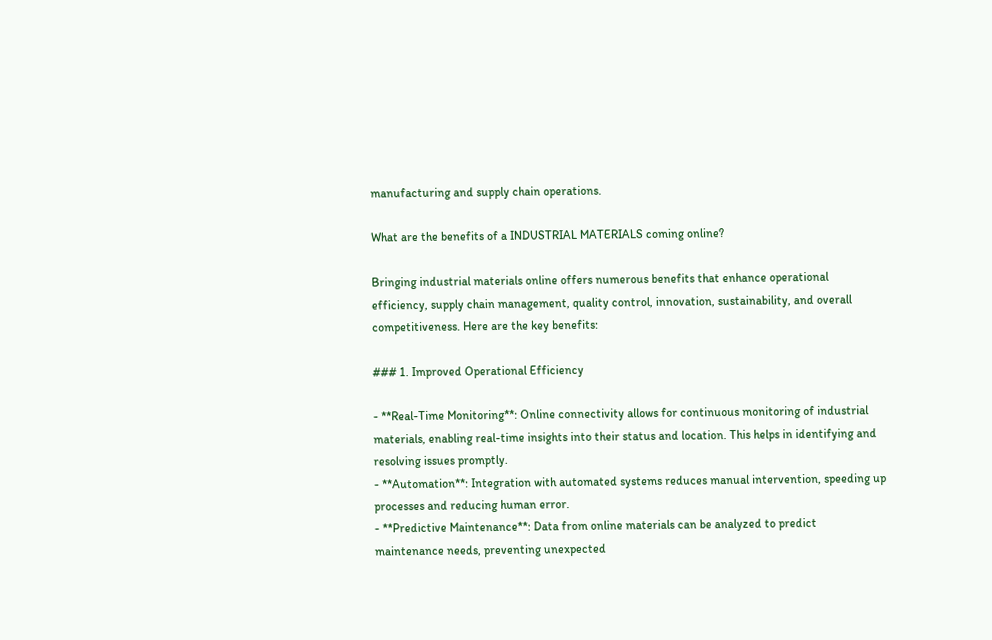manufacturing and supply chain operations.

What are the benefits of a INDUSTRIAL MATERIALS coming online?

Bringing industrial materials online offers numerous benefits that enhance operational efficiency, supply chain management, quality control, innovation, sustainability, and overall competitiveness. Here are the key benefits:

### 1. Improved Operational Efficiency

- **Real-Time Monitoring**: Online connectivity allows for continuous monitoring of industrial materials, enabling real-time insights into their status and location. This helps in identifying and resolving issues promptly.
- **Automation**: Integration with automated systems reduces manual intervention, speeding up processes and reducing human error.
- **Predictive Maintenance**: Data from online materials can be analyzed to predict maintenance needs, preventing unexpected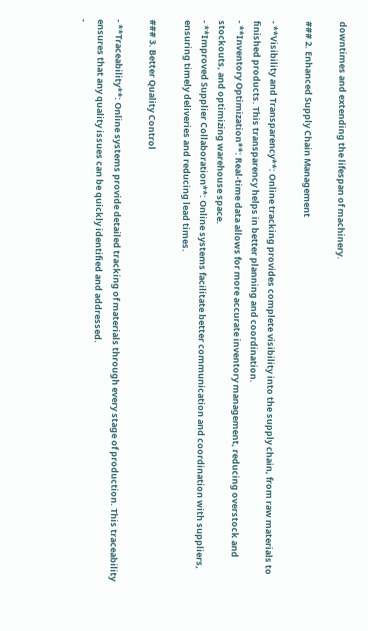downtimes and extending the lifespan of machinery.

### 2. Enhanced Supply Chain Management

- **Visibility and Transparency**: Online tracking provides complete visibility into the supply chain, from raw materials to finished products. This transparency helps in better planning and coordination.
- **Inventory Optimization**: Real-time data allows for more accurate inventory management, reducing overstock and stockouts, and optimizing warehouse space.
- **Improved Supplier Collaboration**: Online systems facilitate better communication and coordination with suppliers, ensuring timely deliveries and reducing lead times.

### 3. Better Quality Control

- **Traceability**: Online systems provide detailed tracking of materials through every stage of production. This traceability ensures that any quality issues can be quickly identified and addressed.
-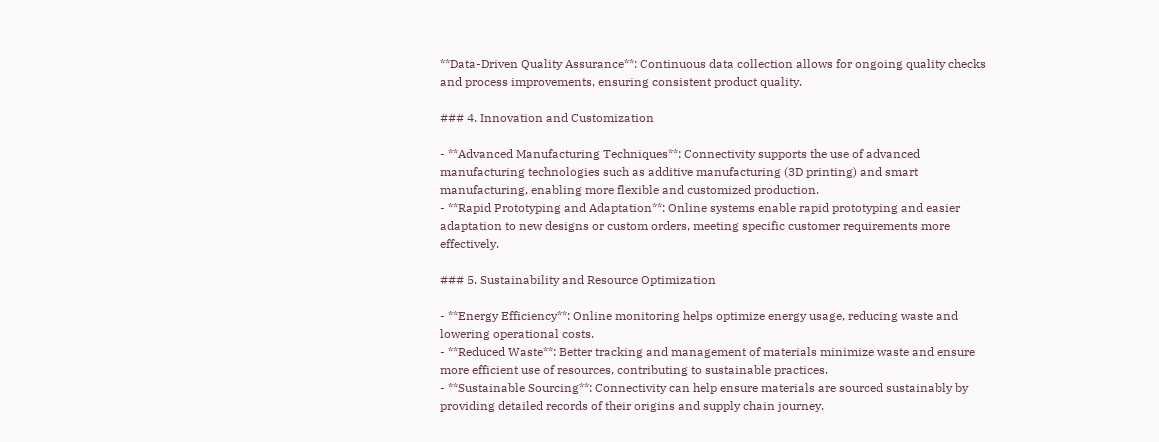**Data-Driven Quality Assurance**: Continuous data collection allows for ongoing quality checks and process improvements, ensuring consistent product quality.

### 4. Innovation and Customization

- **Advanced Manufacturing Techniques**: Connectivity supports the use of advanced manufacturing technologies such as additive manufacturing (3D printing) and smart manufacturing, enabling more flexible and customized production.
- **Rapid Prototyping and Adaptation**: Online systems enable rapid prototyping and easier adaptation to new designs or custom orders, meeting specific customer requirements more effectively.

### 5. Sustainability and Resource Optimization

- **Energy Efficiency**: Online monitoring helps optimize energy usage, reducing waste and lowering operational costs.
- **Reduced Waste**: Better tracking and management of materials minimize waste and ensure more efficient use of resources, contributing to sustainable practices.
- **Sustainable Sourcing**: Connectivity can help ensure materials are sourced sustainably by providing detailed records of their origins and supply chain journey.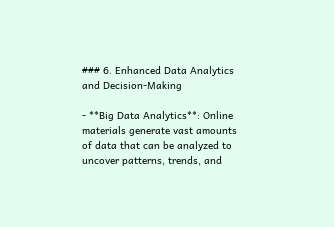### 6. Enhanced Data Analytics and Decision-Making

- **Big Data Analytics**: Online materials generate vast amounts of data that can be analyzed to uncover patterns, trends, and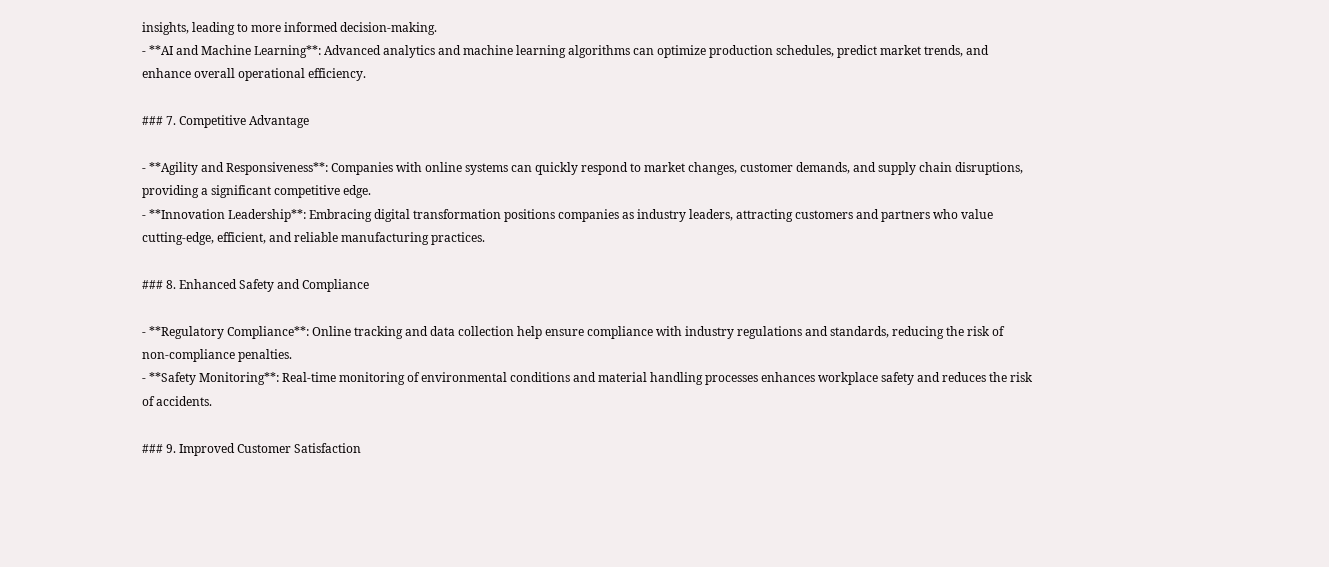insights, leading to more informed decision-making.
- **AI and Machine Learning**: Advanced analytics and machine learning algorithms can optimize production schedules, predict market trends, and enhance overall operational efficiency.

### 7. Competitive Advantage

- **Agility and Responsiveness**: Companies with online systems can quickly respond to market changes, customer demands, and supply chain disruptions, providing a significant competitive edge.
- **Innovation Leadership**: Embracing digital transformation positions companies as industry leaders, attracting customers and partners who value cutting-edge, efficient, and reliable manufacturing practices.

### 8. Enhanced Safety and Compliance

- **Regulatory Compliance**: Online tracking and data collection help ensure compliance with industry regulations and standards, reducing the risk of non-compliance penalties.
- **Safety Monitoring**: Real-time monitoring of environmental conditions and material handling processes enhances workplace safety and reduces the risk of accidents.

### 9. Improved Customer Satisfaction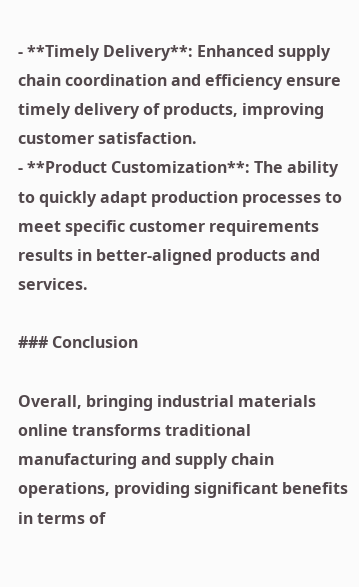- **Timely Delivery**: Enhanced supply chain coordination and efficiency ensure timely delivery of products, improving customer satisfaction.
- **Product Customization**: The ability to quickly adapt production processes to meet specific customer requirements results in better-aligned products and services.

### Conclusion

Overall, bringing industrial materials online transforms traditional manufacturing and supply chain operations, providing significant benefits in terms of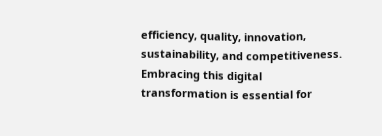efficiency, quality, innovation, sustainability, and competitiveness. Embracing this digital transformation is essential for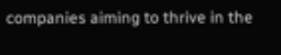companies aiming to thrive in the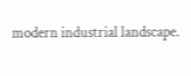modern industrial landscape.